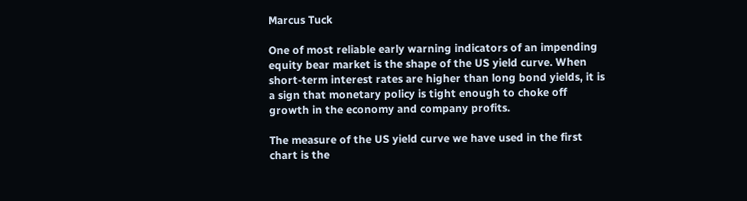Marcus Tuck

One of most reliable early warning indicators of an impending equity bear market is the shape of the US yield curve. When short-term interest rates are higher than long bond yields, it is a sign that monetary policy is tight enough to choke off growth in the economy and company profits.

The measure of the US yield curve we have used in the first chart is the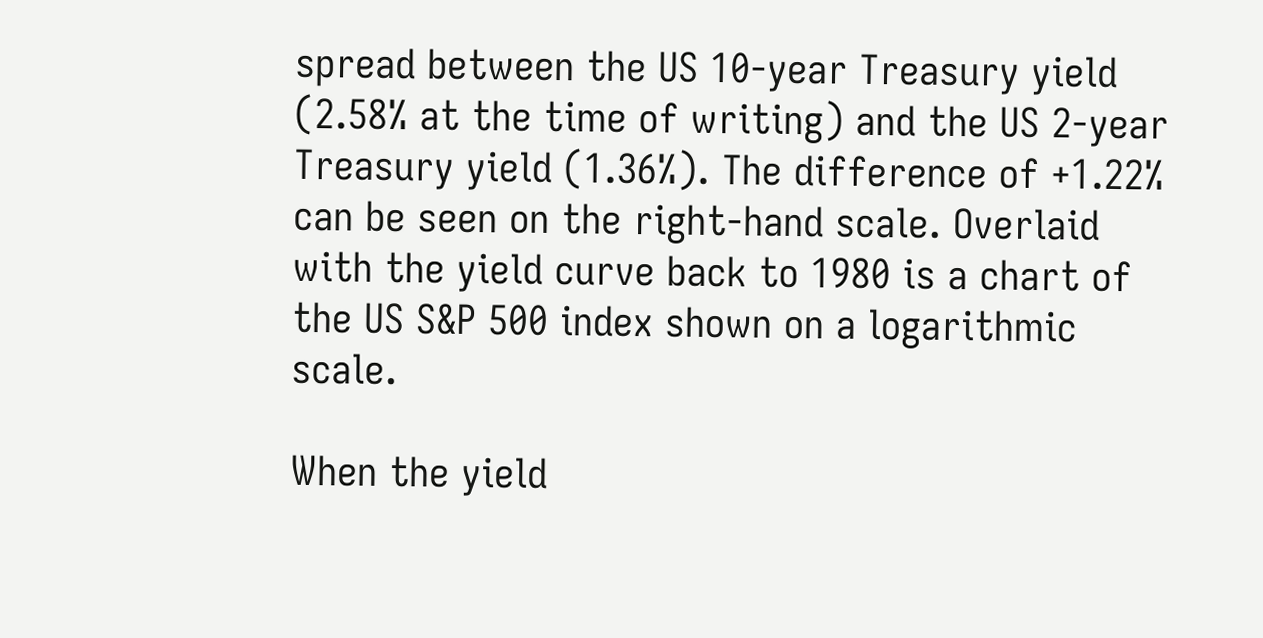spread between the US 10-year Treasury yield (2.58% at the time of writing) and the US 2-year Treasury yield (1.36%). The difference of +1.22% can be seen on the right-hand scale. Overlaid with the yield curve back to 1980 is a chart of the US S&P 500 index shown on a logarithmic scale.

When the yield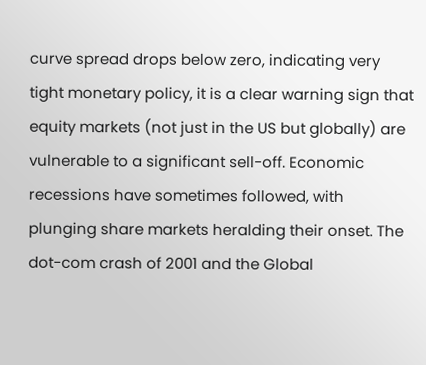curve spread drops below zero, indicating very tight monetary policy, it is a clear warning sign that equity markets (not just in the US but globally) are vulnerable to a significant sell-off. Economic recessions have sometimes followed, with plunging share markets heralding their onset. The dot-com crash of 2001 and the Global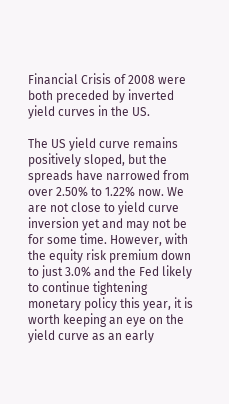Financial Crisis of 2008 were both preceded by inverted yield curves in the US.

The US yield curve remains positively sloped, but the spreads have narrowed from over 2.50% to 1.22% now. We are not close to yield curve inversion yet and may not be for some time. However, with the equity risk premium down to just 3.0% and the Fed likely to continue tightening monetary policy this year, it is worth keeping an eye on the yield curve as an early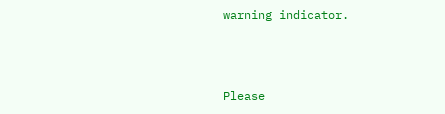warning indicator.



Please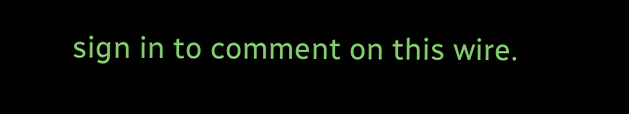sign in to comment on this wire.